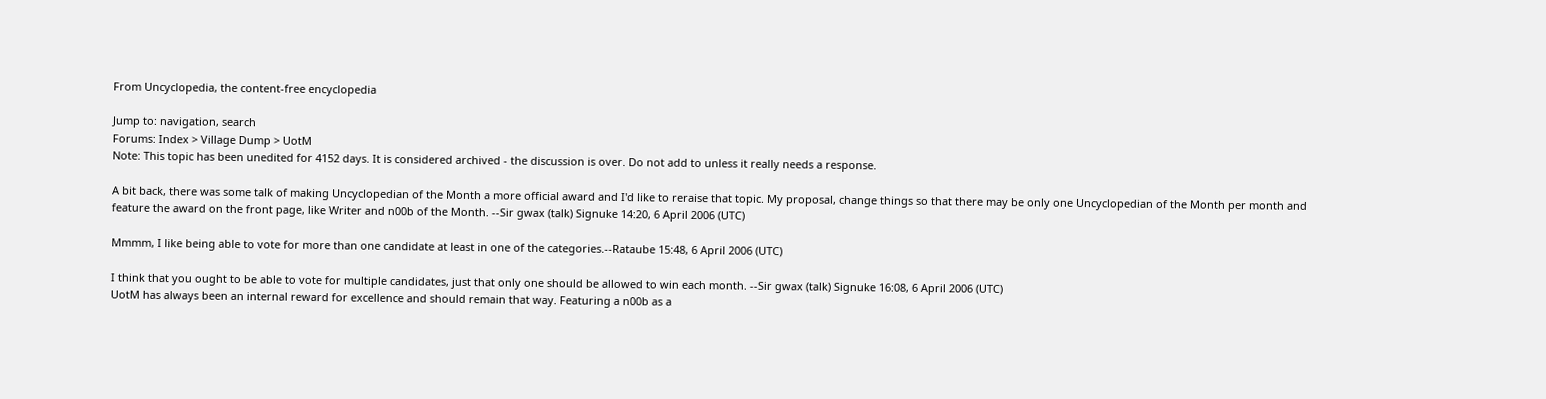From Uncyclopedia, the content-free encyclopedia

Jump to: navigation, search
Forums: Index > Village Dump > UotM
Note: This topic has been unedited for 4152 days. It is considered archived - the discussion is over. Do not add to unless it really needs a response.

A bit back, there was some talk of making Uncyclopedian of the Month a more official award and I'd like to reraise that topic. My proposal, change things so that there may be only one Uncyclopedian of the Month per month and feature the award on the front page, like Writer and n00b of the Month. --Sir gwax (talk) Signuke 14:20, 6 April 2006 (UTC)

Mmmm, I like being able to vote for more than one candidate at least in one of the categories.--Rataube 15:48, 6 April 2006 (UTC)

I think that you ought to be able to vote for multiple candidates, just that only one should be allowed to win each month. --Sir gwax (talk) Signuke 16:08, 6 April 2006 (UTC)
UotM has always been an internal reward for excellence and should remain that way. Featuring a n00b as a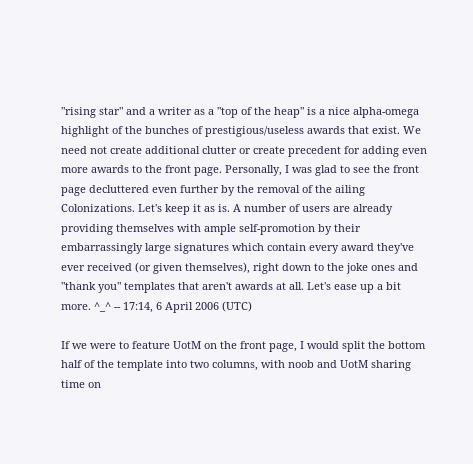"rising star" and a writer as a "top of the heap" is a nice alpha-omega highlight of the bunches of prestigious/useless awards that exist. We need not create additional clutter or create precedent for adding even more awards to the front page. Personally, I was glad to see the front page decluttered even further by the removal of the ailing Colonizations. Let's keep it as is. A number of users are already providing themselves with ample self-promotion by their embarrassingly large signatures which contain every award they've ever received (or given themselves), right down to the joke ones and "thank you" templates that aren't awards at all. Let's ease up a bit more. ^_^ -- 17:14, 6 April 2006 (UTC)

If we were to feature UotM on the front page, I would split the bottom half of the template into two columns, with noob and UotM sharing time on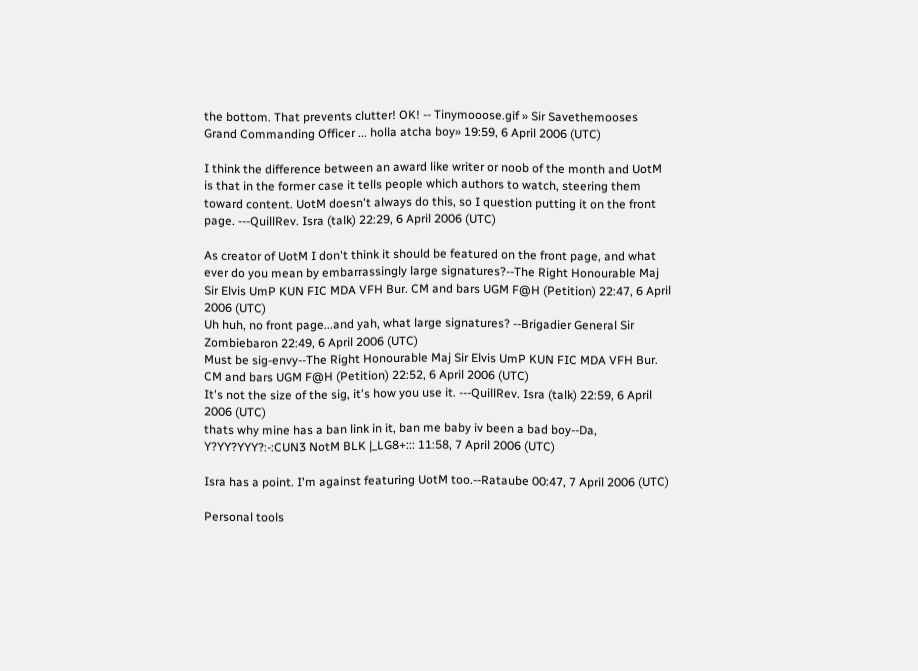the bottom. That prevents clutter! OK! -- Tinymooose.gif » Sir Savethemooses Grand Commanding Officer ... holla atcha boy» 19:59, 6 April 2006 (UTC)

I think the difference between an award like writer or noob of the month and UotM is that in the former case it tells people which authors to watch, steering them toward content. UotM doesn't always do this, so I question putting it on the front page. ---QuillRev. Isra (talk) 22:29, 6 April 2006 (UTC)

As creator of UotM I don't think it should be featured on the front page, and what ever do you mean by embarrassingly large signatures?--The Right Honourable Maj Sir Elvis UmP KUN FIC MDA VFH Bur. CM and bars UGM F@H (Petition) 22:47, 6 April 2006 (UTC)
Uh huh, no front page...and yah, what large signatures? --Brigadier General Sir Zombiebaron 22:49, 6 April 2006 (UTC)
Must be sig-envy--The Right Honourable Maj Sir Elvis UmP KUN FIC MDA VFH Bur. CM and bars UGM F@H (Petition) 22:52, 6 April 2006 (UTC)
It's not the size of the sig, it's how you use it. ---QuillRev. Isra (talk) 22:59, 6 April 2006 (UTC)
thats why mine has a ban link in it, ban me baby iv been a bad boy--Da, Y?YY?YYY?:-:CUN3 NotM BLK |_LG8+::: 11:58, 7 April 2006 (UTC)

Isra has a point. I'm against featuring UotM too.--Rataube 00:47, 7 April 2006 (UTC)

Personal tools